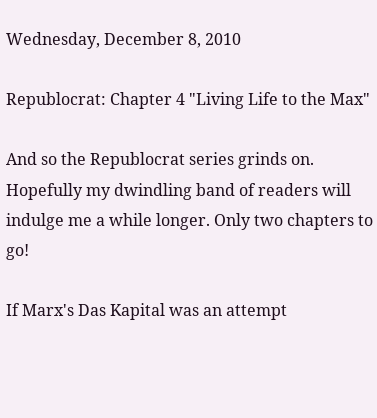Wednesday, December 8, 2010

Republocrat: Chapter 4 "Living Life to the Max"

And so the Republocrat series grinds on. Hopefully my dwindling band of readers will indulge me a while longer. Only two chapters to go!

If Marx's Das Kapital was an attempt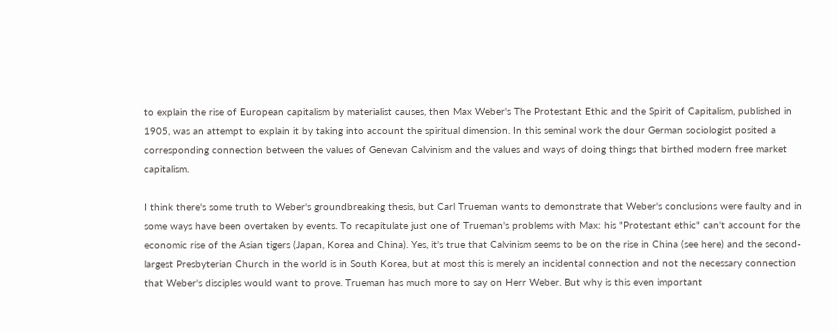to explain the rise of European capitalism by materialist causes, then Max Weber's The Protestant Ethic and the Spirit of Capitalism, published in 1905, was an attempt to explain it by taking into account the spiritual dimension. In this seminal work the dour German sociologist posited a corresponding connection between the values of Genevan Calvinism and the values and ways of doing things that birthed modern free market capitalism.

I think there's some truth to Weber's groundbreaking thesis, but Carl Trueman wants to demonstrate that Weber's conclusions were faulty and in some ways have been overtaken by events. To recapitulate just one of Trueman's problems with Max: his "Protestant ethic" can't account for the economic rise of the Asian tigers (Japan, Korea and China). Yes, it's true that Calvinism seems to be on the rise in China (see here) and the second-largest Presbyterian Church in the world is in South Korea, but at most this is merely an incidental connection and not the necessary connection that Weber's disciples would want to prove. Trueman has much more to say on Herr Weber. But why is this even important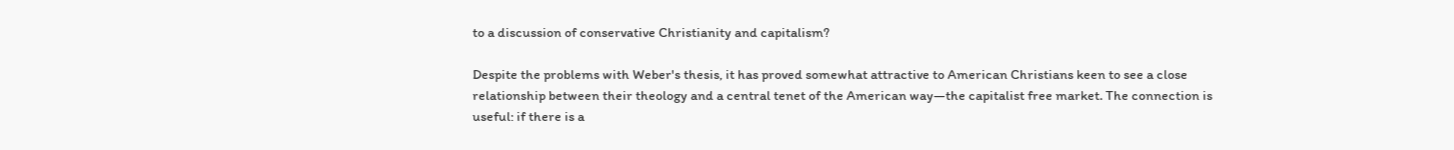to a discussion of conservative Christianity and capitalism?

Despite the problems with Weber's thesis, it has proved somewhat attractive to American Christians keen to see a close relationship between their theology and a central tenet of the American way—the capitalist free market. The connection is useful: if there is a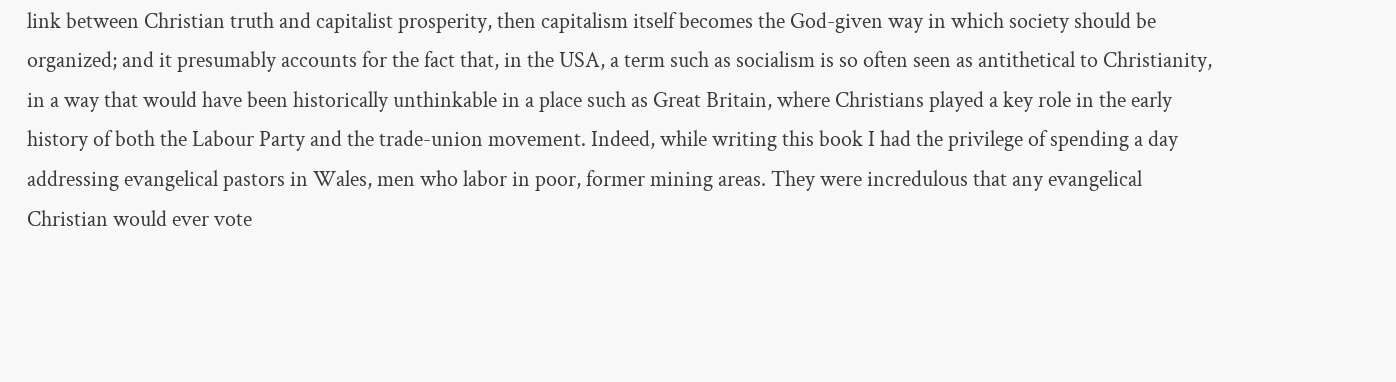link between Christian truth and capitalist prosperity, then capitalism itself becomes the God-given way in which society should be organized; and it presumably accounts for the fact that, in the USA, a term such as socialism is so often seen as antithetical to Christianity, in a way that would have been historically unthinkable in a place such as Great Britain, where Christians played a key role in the early history of both the Labour Party and the trade-union movement. Indeed, while writing this book I had the privilege of spending a day addressing evangelical pastors in Wales, men who labor in poor, former mining areas. They were incredulous that any evangelical Christian would ever vote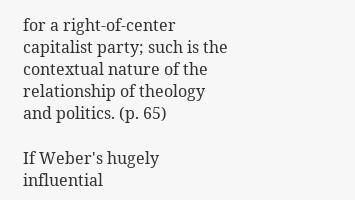for a right-of-center capitalist party; such is the contextual nature of the relationship of theology and politics. (p. 65)

If Weber's hugely influential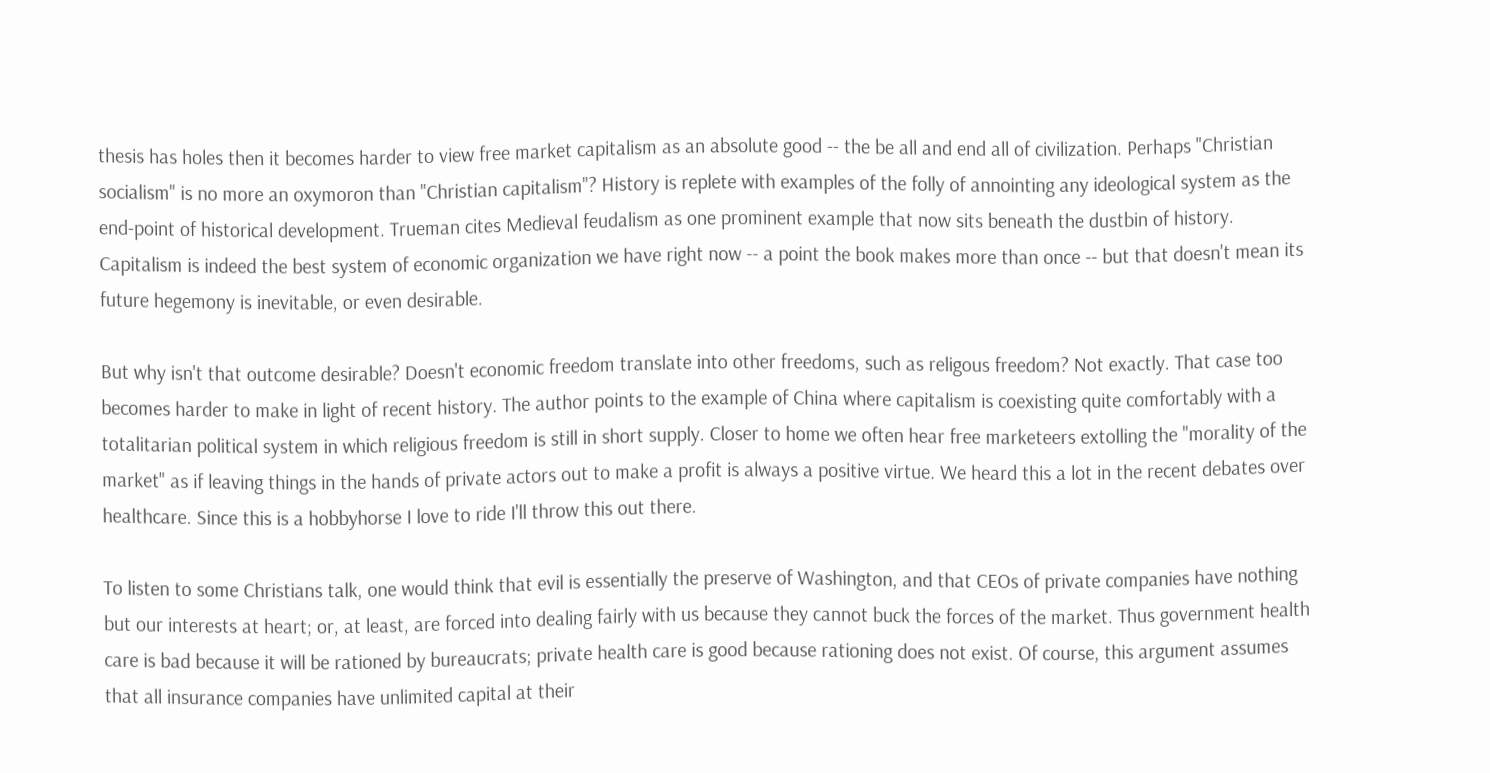thesis has holes then it becomes harder to view free market capitalism as an absolute good -- the be all and end all of civilization. Perhaps "Christian socialism" is no more an oxymoron than "Christian capitalism"? History is replete with examples of the folly of annointing any ideological system as the end-point of historical development. Trueman cites Medieval feudalism as one prominent example that now sits beneath the dustbin of history. Capitalism is indeed the best system of economic organization we have right now -- a point the book makes more than once -- but that doesn't mean its future hegemony is inevitable, or even desirable.

But why isn't that outcome desirable? Doesn't economic freedom translate into other freedoms, such as religous freedom? Not exactly. That case too becomes harder to make in light of recent history. The author points to the example of China where capitalism is coexisting quite comfortably with a totalitarian political system in which religious freedom is still in short supply. Closer to home we often hear free marketeers extolling the "morality of the market" as if leaving things in the hands of private actors out to make a profit is always a positive virtue. We heard this a lot in the recent debates over healthcare. Since this is a hobbyhorse I love to ride I'll throw this out there.

To listen to some Christians talk, one would think that evil is essentially the preserve of Washington, and that CEOs of private companies have nothing but our interests at heart; or, at least, are forced into dealing fairly with us because they cannot buck the forces of the market. Thus government health care is bad because it will be rationed by bureaucrats; private health care is good because rationing does not exist. Of course, this argument assumes that all insurance companies have unlimited capital at their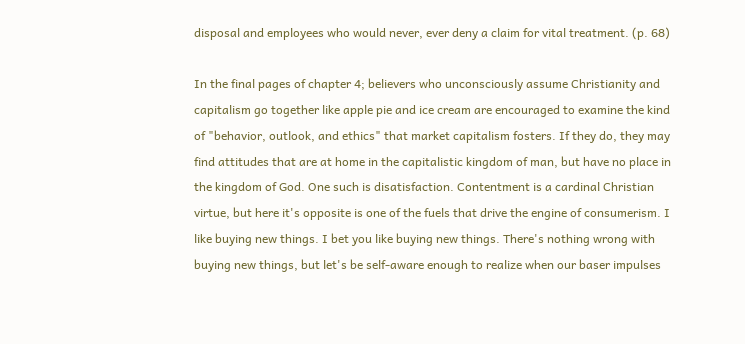disposal and employees who would never, ever deny a claim for vital treatment. (p. 68)

In the final pages of chapter 4; believers who unconsciously assume Christianity and capitalism go together like apple pie and ice cream are encouraged to examine the kind of "behavior, outlook, and ethics" that market capitalism fosters. If they do, they may find attitudes that are at home in the capitalistic kingdom of man, but have no place in the kingdom of God. One such is disatisfaction. Contentment is a cardinal Christian virtue, but here it's opposite is one of the fuels that drive the engine of consumerism. I like buying new things. I bet you like buying new things. There's nothing wrong with buying new things, but let's be self-aware enough to realize when our baser impulses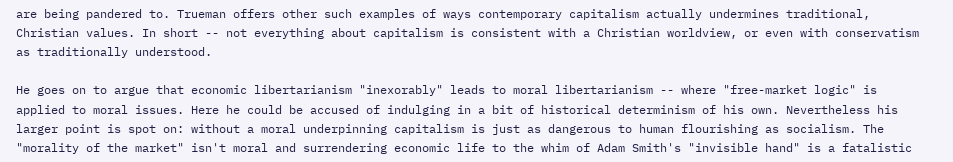are being pandered to. Trueman offers other such examples of ways contemporary capitalism actually undermines traditional, Christian values. In short -- not everything about capitalism is consistent with a Christian worldview, or even with conservatism as traditionally understood.

He goes on to argue that economic libertarianism "inexorably" leads to moral libertarianism -- where "free-market logic" is applied to moral issues. Here he could be accused of indulging in a bit of historical determinism of his own. Nevertheless his larger point is spot on: without a moral underpinning capitalism is just as dangerous to human flourishing as socialism. The "morality of the market" isn't moral and surrendering economic life to the whim of Adam Smith's "invisible hand" is a fatalistic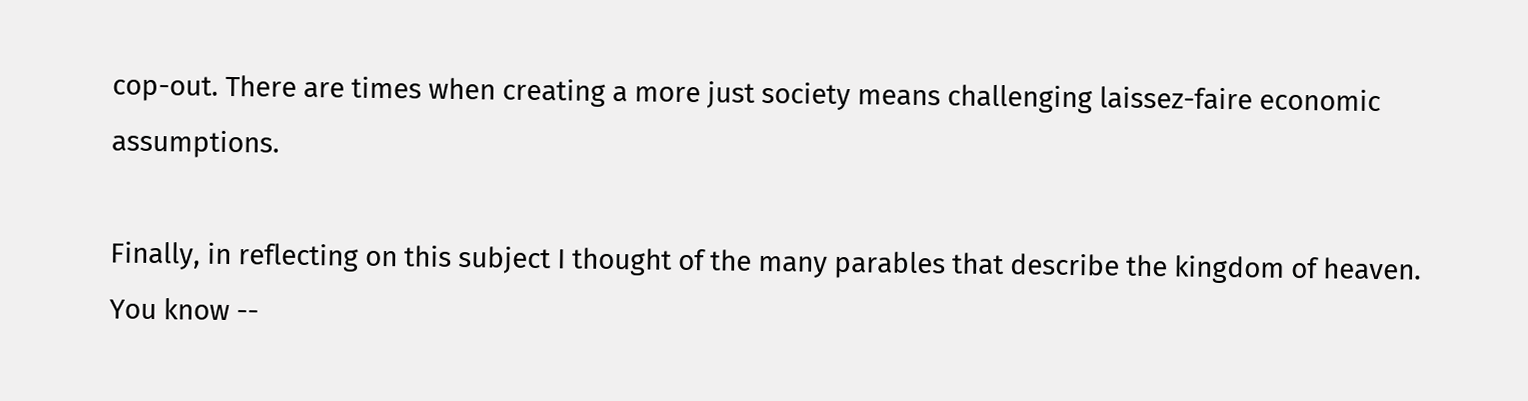cop-out. There are times when creating a more just society means challenging laissez-faire economic assumptions.

Finally, in reflecting on this subject I thought of the many parables that describe the kingdom of heaven. You know --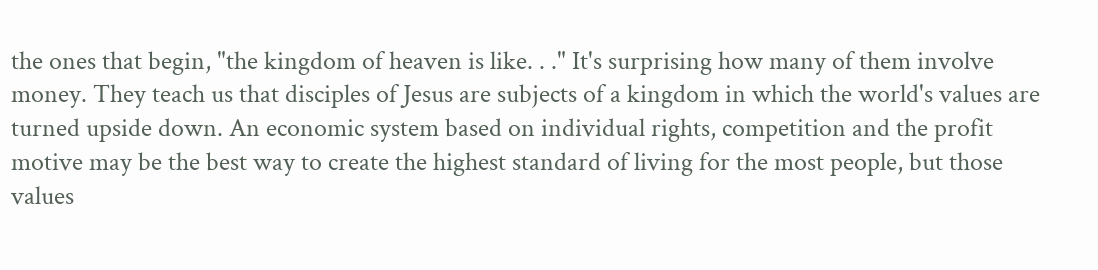the ones that begin, "the kingdom of heaven is like. . ." It's surprising how many of them involve money. They teach us that disciples of Jesus are subjects of a kingdom in which the world's values are turned upside down. An economic system based on individual rights, competition and the profit motive may be the best way to create the highest standard of living for the most people, but those values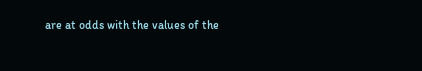are at odds with the values of the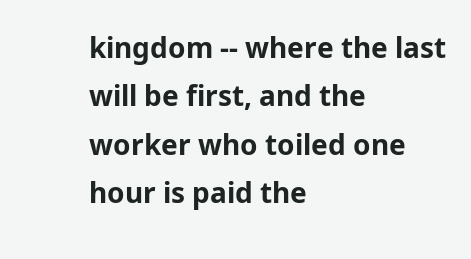kingdom -- where the last will be first, and the worker who toiled one hour is paid the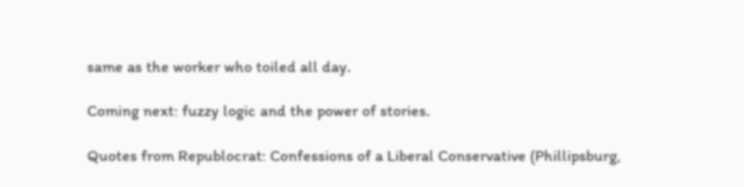same as the worker who toiled all day.

Coming next: fuzzy logic and the power of stories.

Quotes from Republocrat: Confessions of a Liberal Conservative (Phillipsburg,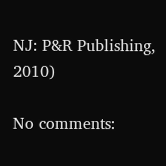NJ: P&R Publishing, 2010)

No comments: